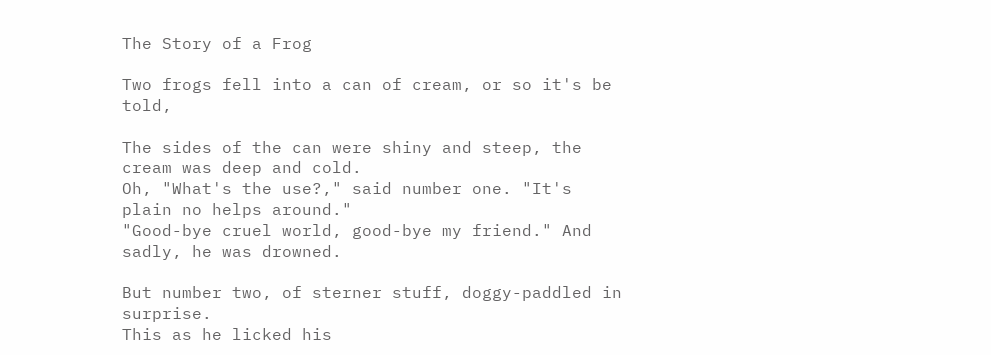The Story of a Frog

Two frogs fell into a can of cream, or so it's be told,

The sides of the can were shiny and steep, the cream was deep and cold.
Oh, "What's the use?," said number one. "It's plain no helps around."
"Good-bye cruel world, good-bye my friend." And sadly, he was drowned.

But number two, of sterner stuff, doggy-paddled in surprise.
This as he licked his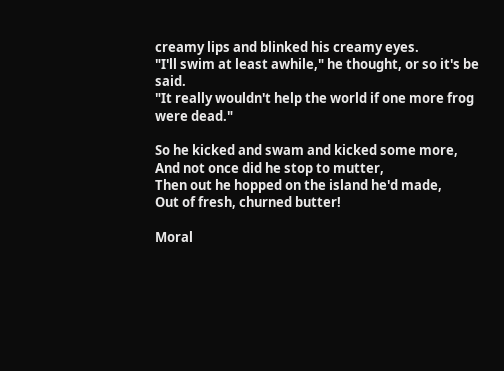creamy lips and blinked his creamy eyes.
"I'll swim at least awhile," he thought, or so it's be said.
"It really wouldn't help the world if one more frog were dead."

So he kicked and swam and kicked some more,
And not once did he stop to mutter,
Then out he hopped on the island he'd made,
Out of fresh, churned butter!

Moral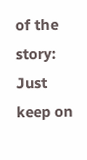of the story: Just keep on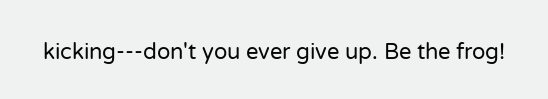kicking---don't you ever give up. Be the frog!